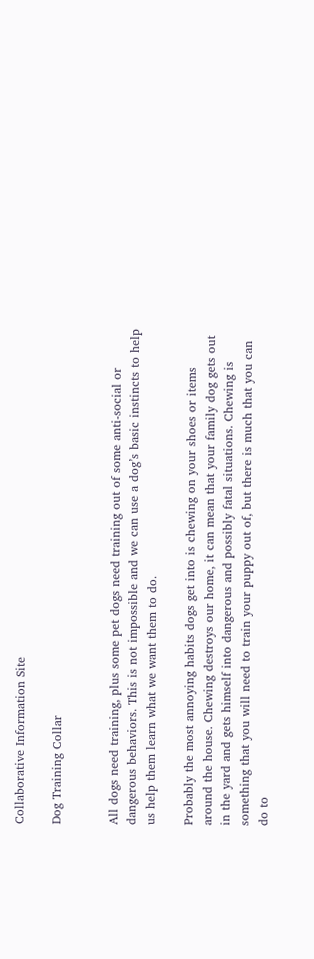Collaborative Information Site

Dog Training Collar


All dogs need training, plus some pet dogs need training out of some anti-social or dangerous behaviors. This is not impossible and we can use a dog’s basic instincts to help us help them learn what we want them to do.

Probably the most annoying habits dogs get into is chewing on your shoes or items around the house. Chewing destroys our home, it can mean that your family dog gets out in the yard and gets himself into dangerous and possibly fatal situations. Chewing is something that you will need to train your puppy out of, but there is much that you can do to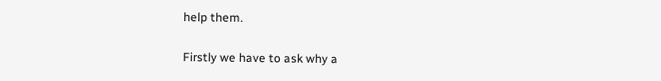help them.

Firstly we have to ask why a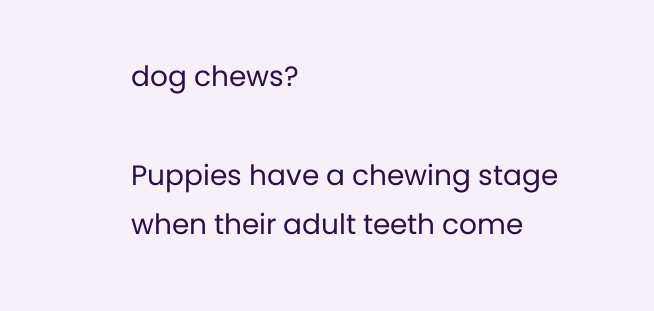dog chews?

Puppies have a chewing stage when their adult teeth come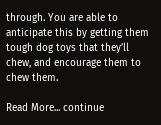through. You are able to anticipate this by getting them tough dog toys that they’ll chew, and encourage them to chew them.

Read More... continue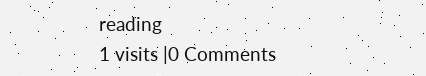reading
1 visits |0 Comments